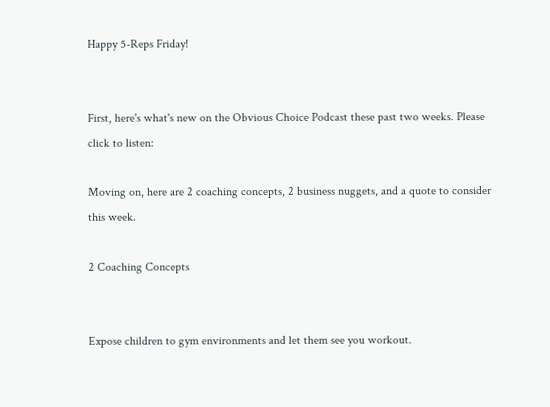Happy 5-Reps Friday!


First, here's what's new on the Obvious Choice Podcast these past two weeks. Please click to listen:

Moving on, here are 2 coaching concepts, 2 business nuggets, and a quote to consider this week.

2 Coaching Concepts


Expose children to gym environments and let them see you workout.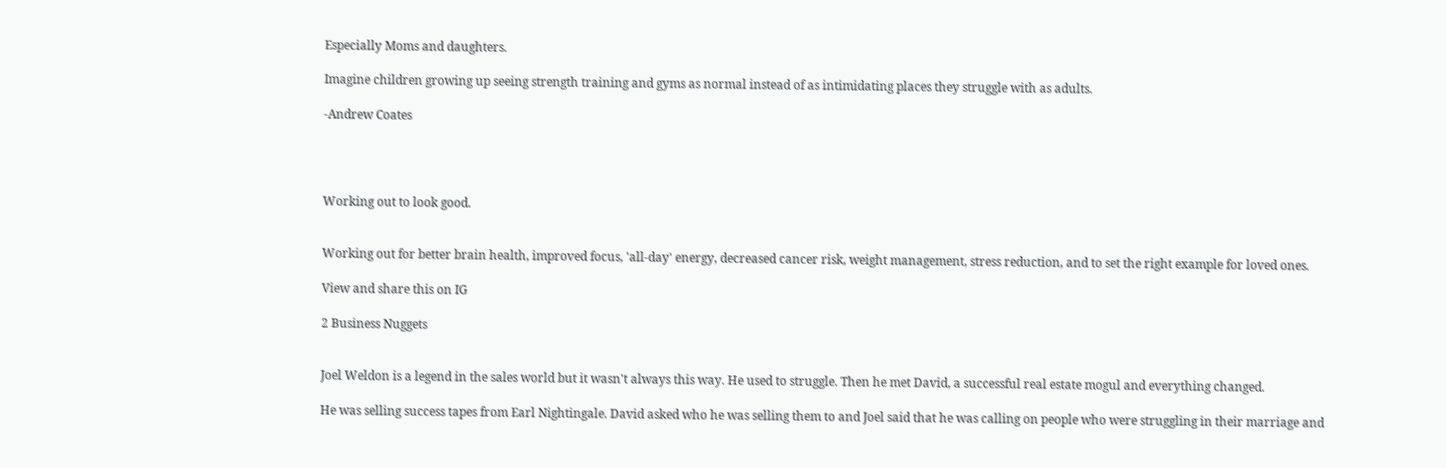Especially Moms and daughters.

Imagine children growing up seeing strength training and gyms as normal instead of as intimidating places they struggle with as adults.

-Andrew Coates




Working out to look good.


Working out for better brain health, improved focus, 'all-day' energy, decreased cancer risk, weight management, stress reduction, and to set the right example for loved ones.

View and share this on IG

2 Business Nuggets


Joel Weldon is a legend in the sales world but it wasn't always this way. He used to struggle. Then he met David, a successful real estate mogul and everything changed.

He was selling success tapes from Earl Nightingale. David asked who he was selling them to and Joel said that he was calling on people who were struggling in their marriage and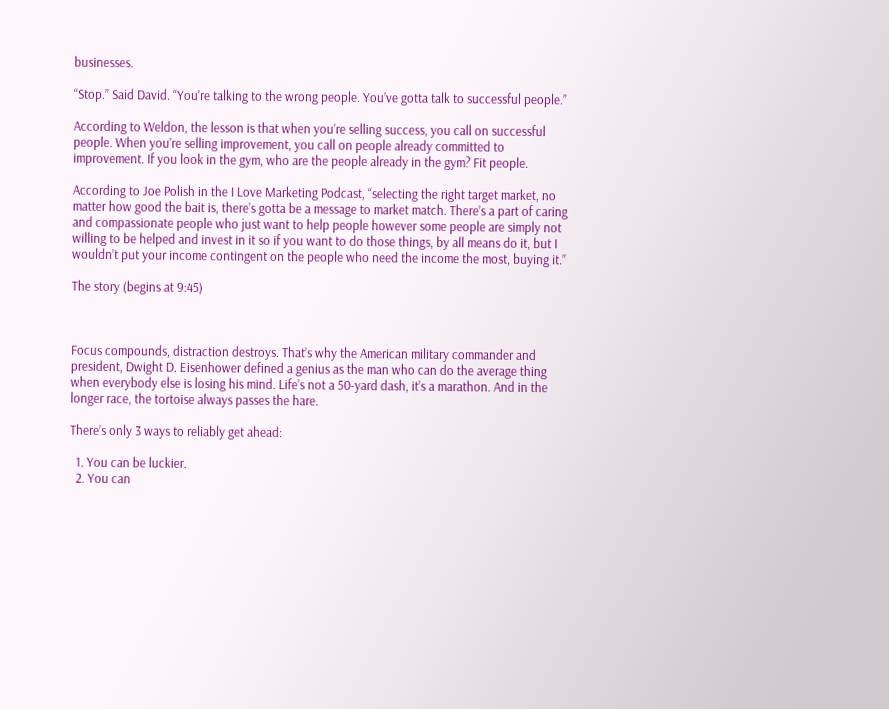businesses.

“Stop.” Said David. “You’re talking to the wrong people. You’ve gotta talk to successful people.”

According to Weldon, the lesson is that when you’re selling success, you call on successful people. When you’re selling improvement, you call on people already committed to improvement. If you look in the gym, who are the people already in the gym? Fit people.

According to Joe Polish in the I Love Marketing Podcast, “selecting the right target market, no matter how good the bait is, there’s gotta be a message to market match. There’s a part of caring and compassionate people who just want to help people however some people are simply not willing to be helped and invest in it so if you want to do those things, by all means do it, but I wouldn’t put your income contingent on the people who need the income the most, buying it.”

The story (begins at 9:45)



Focus compounds, distraction destroys. That’s why the American military commander and president, Dwight D. Eisenhower defined a genius as the man who can do the average thing when everybody else is losing his mind. Life’s not a 50-yard dash, it’s a marathon. And in the longer race, the tortoise always passes the hare.

There’s only 3 ways to reliably get ahead:

  1. You can be luckier.
  2. You can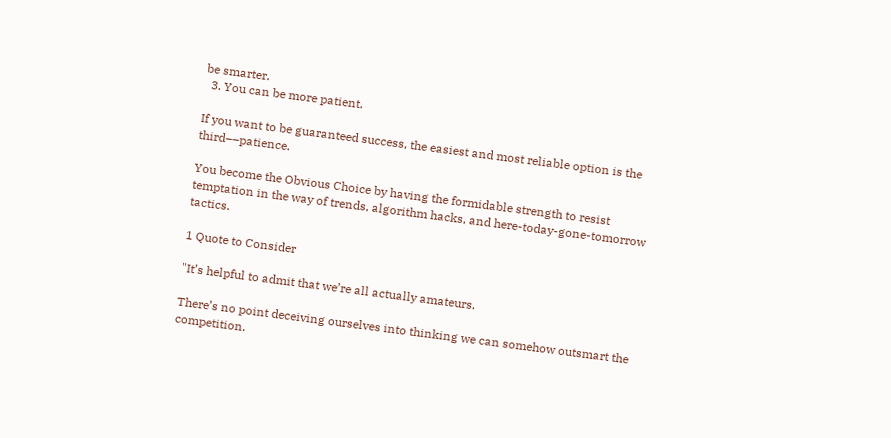be smarter.
  3. You can be more patient.

If you want to be guaranteed success, the easiest and most reliable option is the third––patience.

You become the Obvious Choice by having the formidable strength to resist temptation in the way of trends, algorithm hacks, and here-today-gone-tomorrow tactics.

1 Quote to Consider

"It’s helpful to admit that we’re all actually amateurs.

There’s no point deceiving ourselves into thinking we can somehow outsmart the competition.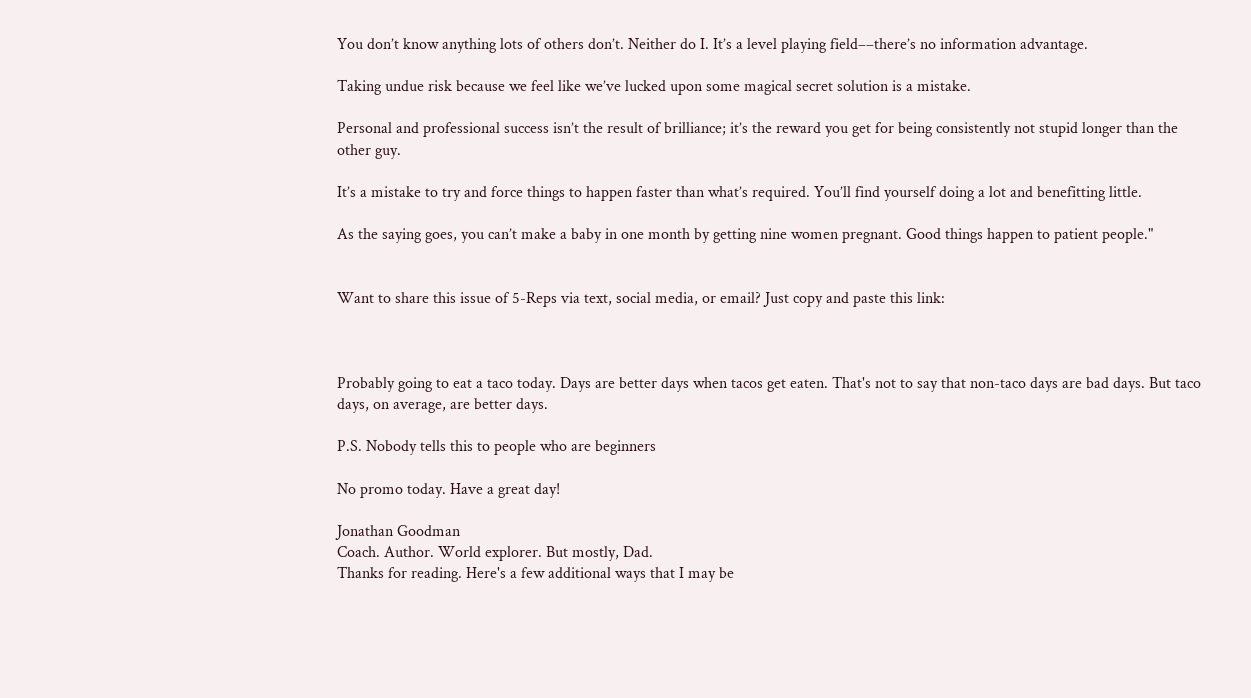You don’t know anything lots of others don’t. Neither do I. It’s a level playing field––there’s no information advantage.

Taking undue risk because we feel like we’ve lucked upon some magical secret solution is a mistake.

Personal and professional success isn’t the result of brilliance; it’s the reward you get for being consistently not stupid longer than the other guy.

It’s a mistake to try and force things to happen faster than what’s required. You’ll find yourself doing a lot and benefitting little.

As the saying goes, you can’t make a baby in one month by getting nine women pregnant. Good things happen to patient people."


Want to share this issue of 5-Reps via text, social media, or email? Just copy and paste this link:



Probably going to eat a taco today. Days are better days when tacos get eaten. That's not to say that non-taco days are bad days. But taco days, on average, are better days.

P.S. Nobody tells this to people who are beginners

No promo today. Have a great day!

Jonathan Goodman
Coach. Author. World explorer. But mostly, Dad.
Thanks for reading. Here's a few additional ways that I may be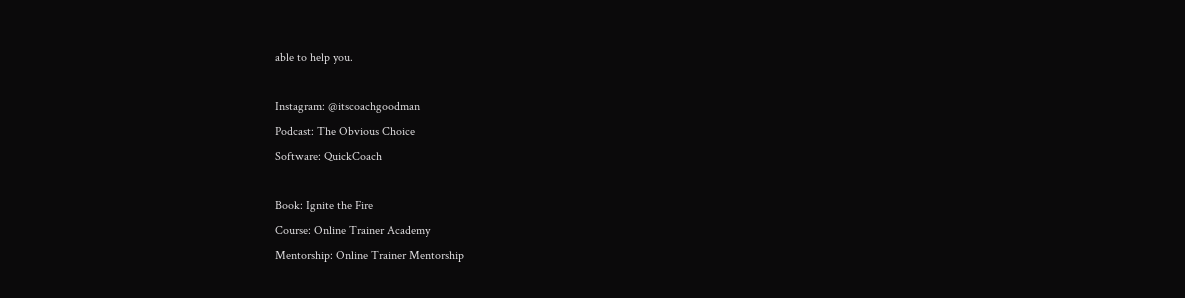able to help you.

Instagram: @itscoachgoodman
Podcast: The Obvious Choice
Software: QuickCoach

Book: Ignite the Fire
Course: Online Trainer Academy
Mentorship: Online Trainer Mentorship